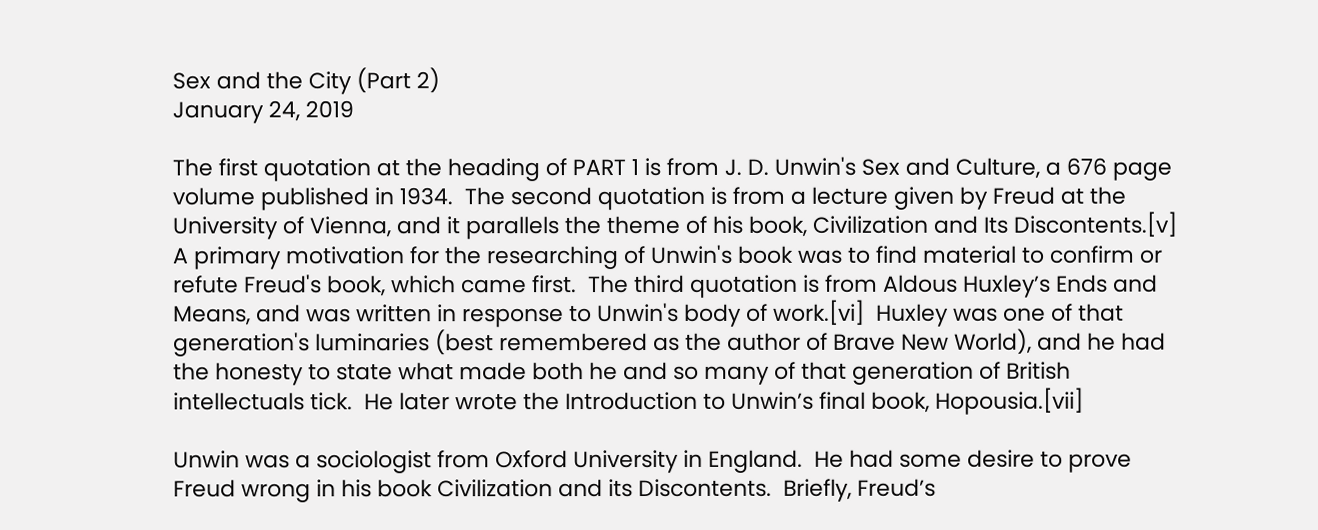Sex and the City (Part 2)
January 24, 2019

The first quotation at the heading of PART 1 is from J. D. Unwin's Sex and Culture, a 676 page volume published in 1934.  The second quotation is from a lecture given by Freud at the University of Vienna, and it parallels the theme of his book, Civilization and Its Discontents.[v]  A primary motivation for the researching of Unwin's book was to find material to confirm or refute Freud's book, which came first.  The third quotation is from Aldous Huxley’s Ends and Means, and was written in response to Unwin's body of work.[vi]  Huxley was one of that generation's luminaries (best remembered as the author of Brave New World), and he had the honesty to state what made both he and so many of that generation of British intellectuals tick.  He later wrote the Introduction to Unwin’s final book, Hopousia.[vii]

Unwin was a sociologist from Oxford University in England.  He had some desire to prove Freud wrong in his book Civilization and its Discontents.  Briefly, Freud’s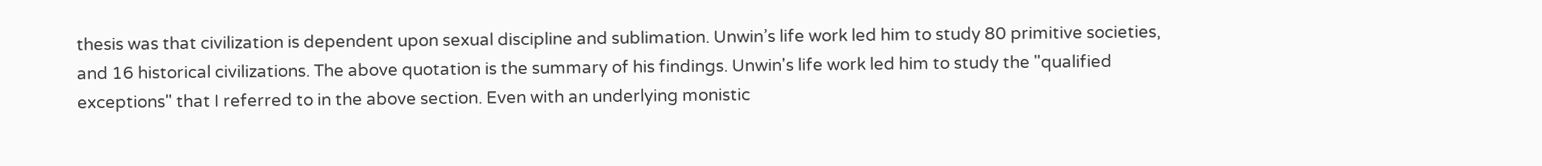thesis was that civilization is dependent upon sexual discipline and sublimation. Unwin’s life work led him to study 80 primitive societies, and 16 historical civilizations. The above quotation is the summary of his findings. Unwin's life work led him to study the "qualified exceptions" that I referred to in the above section. Even with an underlying monistic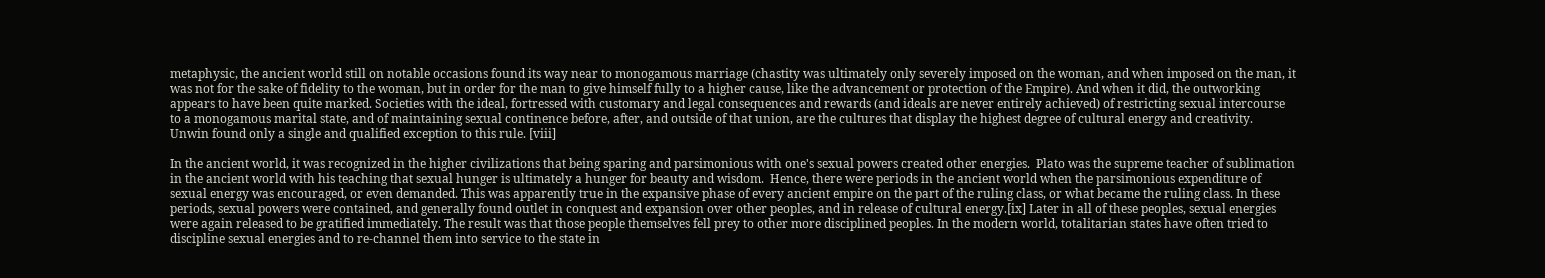metaphysic, the ancient world still on notable occasions found its way near to monogamous marriage (chastity was ultimately only severely imposed on the woman, and when imposed on the man, it was not for the sake of fidelity to the woman, but in order for the man to give himself fully to a higher cause, like the advancement or protection of the Empire). And when it did, the outworking appears to have been quite marked. Societies with the ideal, fortressed with customary and legal consequences and rewards (and ideals are never entirely achieved) of restricting sexual intercourse to a monogamous marital state, and of maintaining sexual continence before, after, and outside of that union, are the cultures that display the highest degree of cultural energy and creativity.  Unwin found only a single and qualified exception to this rule. [viii]

In the ancient world, it was recognized in the higher civilizations that being sparing and parsimonious with one's sexual powers created other energies.  Plato was the supreme teacher of sublimation in the ancient world with his teaching that sexual hunger is ultimately a hunger for beauty and wisdom.  Hence, there were periods in the ancient world when the parsimonious expenditure of sexual energy was encouraged, or even demanded. This was apparently true in the expansive phase of every ancient empire on the part of the ruling class, or what became the ruling class. In these periods, sexual powers were contained, and generally found outlet in conquest and expansion over other peoples, and in release of cultural energy.[ix] Later in all of these peoples, sexual energies were again released to be gratified immediately. The result was that those people themselves fell prey to other more disciplined peoples. In the modern world, totalitarian states have often tried to discipline sexual energies and to re-channel them into service to the state in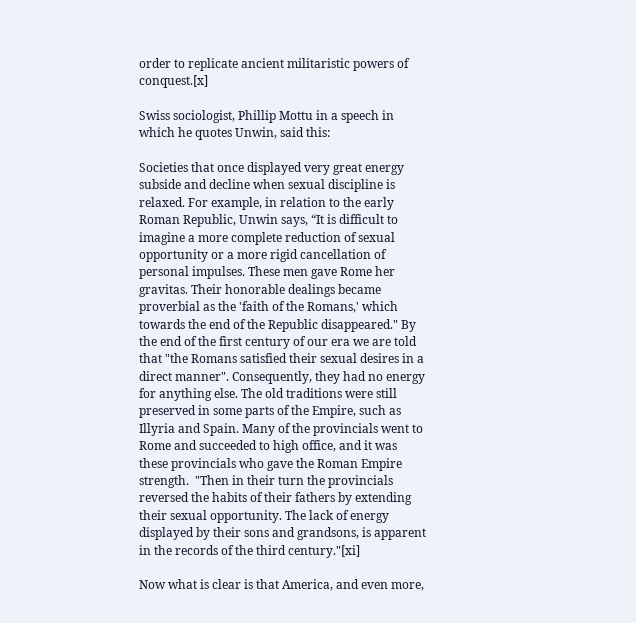order to replicate ancient militaristic powers of conquest.[x]

Swiss sociologist, Phillip Mottu in a speech in which he quotes Unwin, said this:

Societies that once displayed very great energy subside and decline when sexual discipline is relaxed. For example, in relation to the early Roman Republic, Unwin says, “It is difficult to imagine a more complete reduction of sexual opportunity or a more rigid cancellation of personal impulses. These men gave Rome her gravitas. Their honorable dealings became proverbial as the 'faith of the Romans,' which towards the end of the Republic disappeared." By the end of the first century of our era we are told that "the Romans satisfied their sexual desires in a direct manner". Consequently, they had no energy for anything else. The old traditions were still preserved in some parts of the Empire, such as Illyria and Spain. Many of the provincials went to Rome and succeeded to high office, and it was these provincials who gave the Roman Empire strength.  "Then in their turn the provincials reversed the habits of their fathers by extending their sexual opportunity. The lack of energy displayed by their sons and grandsons, is apparent in the records of the third century."[xi]

Now what is clear is that America, and even more,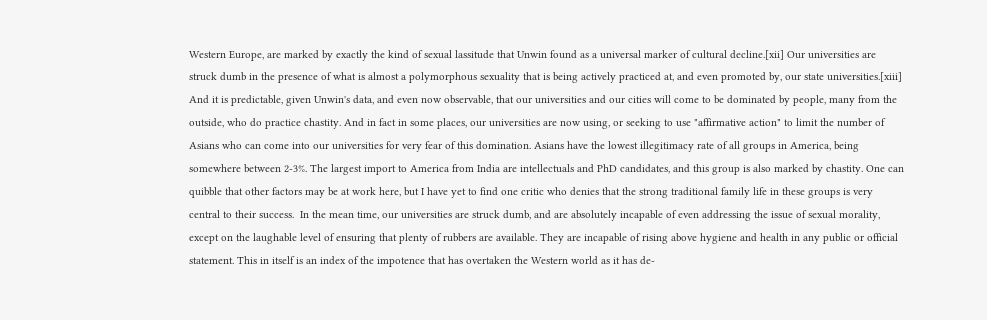Western Europe, are marked by exactly the kind of sexual lassitude that Unwin found as a universal marker of cultural decline.[xii] Our universities are struck dumb in the presence of what is almost a polymorphous sexuality that is being actively practiced at, and even promoted by, our state universities.[xiii] And it is predictable, given Unwin's data, and even now observable, that our universities and our cities will come to be dominated by people, many from the outside, who do practice chastity. And in fact in some places, our universities are now using, or seeking to use "affirmative action" to limit the number of Asians who can come into our universities for very fear of this domination. Asians have the lowest illegitimacy rate of all groups in America, being somewhere between 2-3%. The largest import to America from India are intellectuals and PhD candidates, and this group is also marked by chastity. One can quibble that other factors may be at work here, but I have yet to find one critic who denies that the strong traditional family life in these groups is very central to their success.  In the mean time, our universities are struck dumb, and are absolutely incapable of even addressing the issue of sexual morality, except on the laughable level of ensuring that plenty of rubbers are available. They are incapable of rising above hygiene and health in any public or official statement. This in itself is an index of the impotence that has overtaken the Western world as it has de-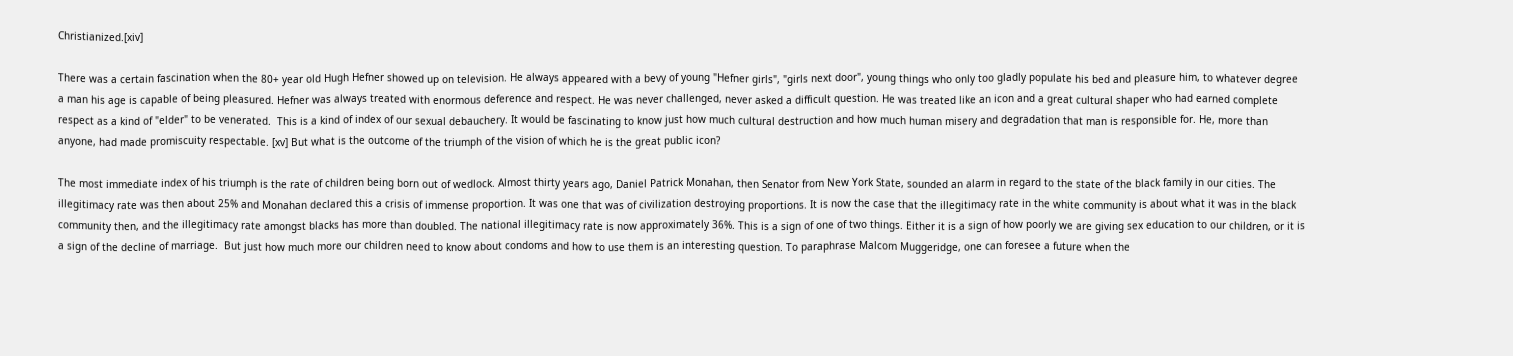Christianized.[xiv]

There was a certain fascination when the 80+ year old Hugh Hefner showed up on television. He always appeared with a bevy of young "Hefner girls", "girls next door", young things who only too gladly populate his bed and pleasure him, to whatever degree a man his age is capable of being pleasured. Hefner was always treated with enormous deference and respect. He was never challenged, never asked a difficult question. He was treated like an icon and a great cultural shaper who had earned complete respect as a kind of "elder" to be venerated.  This is a kind of index of our sexual debauchery. It would be fascinating to know just how much cultural destruction and how much human misery and degradation that man is responsible for. He, more than anyone, had made promiscuity respectable. [xv] But what is the outcome of the triumph of the vision of which he is the great public icon?

The most immediate index of his triumph is the rate of children being born out of wedlock. Almost thirty years ago, Daniel Patrick Monahan, then Senator from New York State, sounded an alarm in regard to the state of the black family in our cities. The illegitimacy rate was then about 25% and Monahan declared this a crisis of immense proportion. It was one that was of civilization destroying proportions. It is now the case that the illegitimacy rate in the white community is about what it was in the black community then, and the illegitimacy rate amongst blacks has more than doubled. The national illegitimacy rate is now approximately 36%. This is a sign of one of two things. Either it is a sign of how poorly we are giving sex education to our children, or it is a sign of the decline of marriage.  But just how much more our children need to know about condoms and how to use them is an interesting question. To paraphrase Malcom Muggeridge, one can foresee a future when the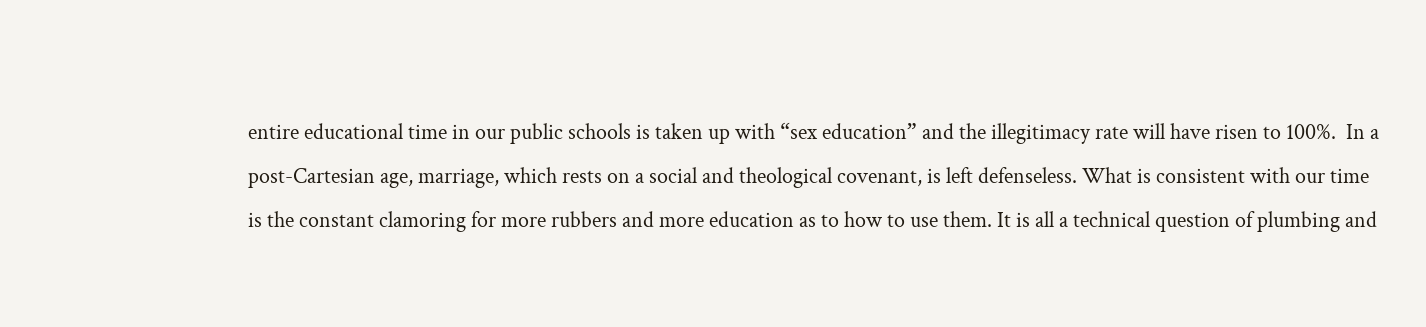entire educational time in our public schools is taken up with “sex education” and the illegitimacy rate will have risen to 100%.  In a post-Cartesian age, marriage, which rests on a social and theological covenant, is left defenseless. What is consistent with our time is the constant clamoring for more rubbers and more education as to how to use them. It is all a technical question of plumbing and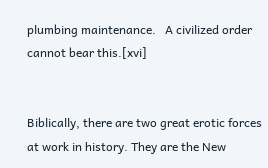plumbing maintenance.   A civilized order cannot bear this.[xvi]


Biblically, there are two great erotic forces at work in history. They are the New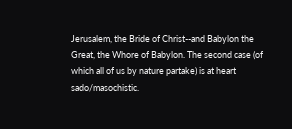Jerusalem, the Bride of Christ--and Babylon the Great, the Whore of Babylon. The second case (of which all of us by nature partake) is at heart sado/masochistic.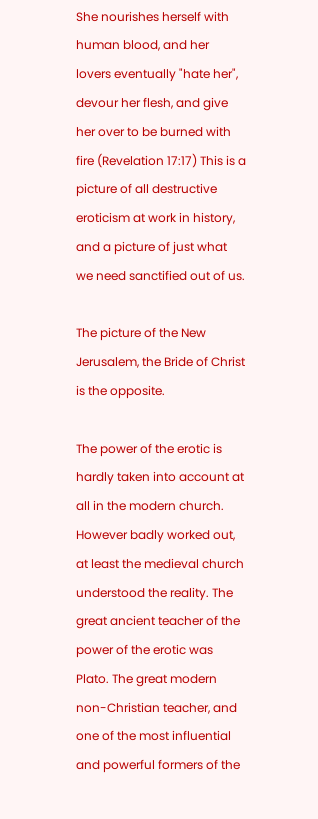She nourishes herself with human blood, and her lovers eventually "hate her", devour her flesh, and give her over to be burned with fire (Revelation 17:17) This is a picture of all destructive eroticism at work in history, and a picture of just what we need sanctified out of us.

The picture of the New Jerusalem, the Bride of Christ is the opposite.

The power of the erotic is hardly taken into account at all in the modern church. However badly worked out, at least the medieval church understood the reality. The great ancient teacher of the power of the erotic was Plato. The great modern non-Christian teacher, and one of the most influential and powerful formers of the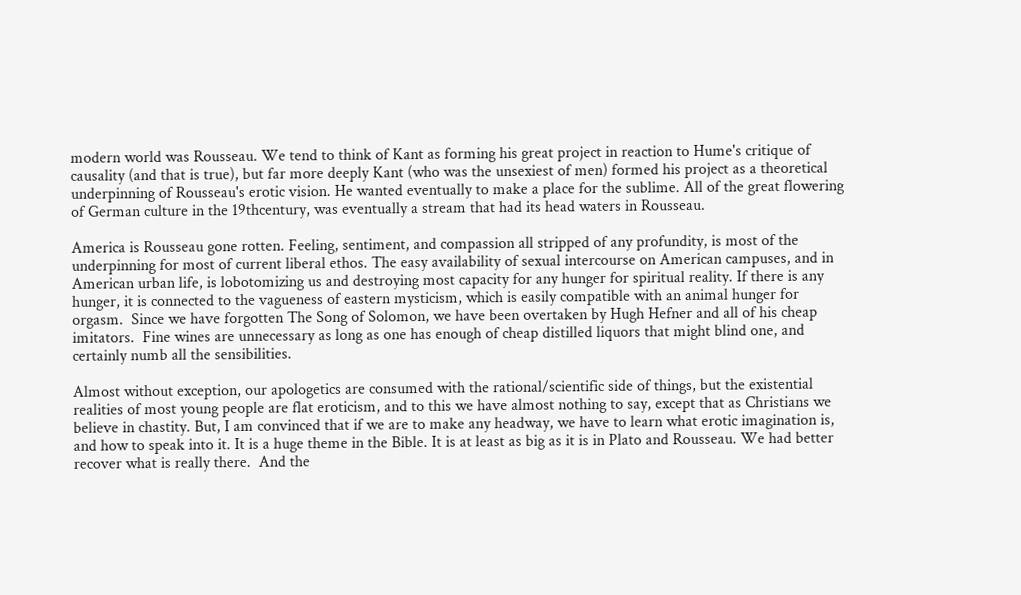modern world was Rousseau. We tend to think of Kant as forming his great project in reaction to Hume's critique of causality (and that is true), but far more deeply Kant (who was the unsexiest of men) formed his project as a theoretical underpinning of Rousseau's erotic vision. He wanted eventually to make a place for the sublime. All of the great flowering of German culture in the 19thcentury, was eventually a stream that had its head waters in Rousseau.

America is Rousseau gone rotten. Feeling, sentiment, and compassion all stripped of any profundity, is most of the underpinning for most of current liberal ethos. The easy availability of sexual intercourse on American campuses, and in American urban life, is lobotomizing us and destroying most capacity for any hunger for spiritual reality. If there is any hunger, it is connected to the vagueness of eastern mysticism, which is easily compatible with an animal hunger for orgasm.  Since we have forgotten The Song of Solomon, we have been overtaken by Hugh Hefner and all of his cheap imitators.  Fine wines are unnecessary as long as one has enough of cheap distilled liquors that might blind one, and certainly numb all the sensibilities.

Almost without exception, our apologetics are consumed with the rational/scientific side of things, but the existential realities of most young people are flat eroticism, and to this we have almost nothing to say, except that as Christians we believe in chastity. But, I am convinced that if we are to make any headway, we have to learn what erotic imagination is, and how to speak into it. It is a huge theme in the Bible. It is at least as big as it is in Plato and Rousseau. We had better recover what is really there.  And the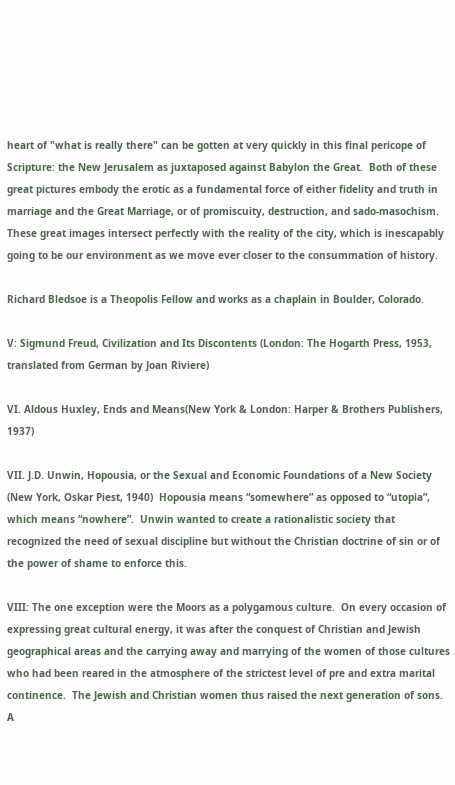heart of "what is really there" can be gotten at very quickly in this final pericope of Scripture: the New Jerusalem as juxtaposed against Babylon the Great.  Both of these great pictures embody the erotic as a fundamental force of either fidelity and truth in marriage and the Great Marriage, or of promiscuity, destruction, and sado-masochism. These great images intersect perfectly with the reality of the city, which is inescapably going to be our environment as we move ever closer to the consummation of history.

Richard Bledsoe is a Theopolis Fellow and works as a chaplain in Boulder, Colorado.

V: Sigmund Freud, Civilization and Its Discontents (London: The Hogarth Press, 1953, translated from German by Joan Riviere)

VI. Aldous Huxley, Ends and Means(New York & London: Harper & Brothers Publishers, 1937)

VII. J.D. Unwin, Hopousia, or the Sexual and Economic Foundations of a New Society (New York, Oskar Piest, 1940)  Hopousia means “somewhere” as opposed to “utopia”, which means “nowhere”.  Unwin wanted to create a rationalistic society that recognized the need of sexual discipline but without the Christian doctrine of sin or of the power of shame to enforce this.

VIII: The one exception were the Moors as a polygamous culture.  On every occasion of expressing great cultural energy, it was after the conquest of Christian and Jewish geographical areas and the carrying away and marrying of the women of those cultures who had been reared in the atmosphere of the strictest level of pre and extra marital continence.  The Jewish and Christian women thus raised the next generation of sons.  A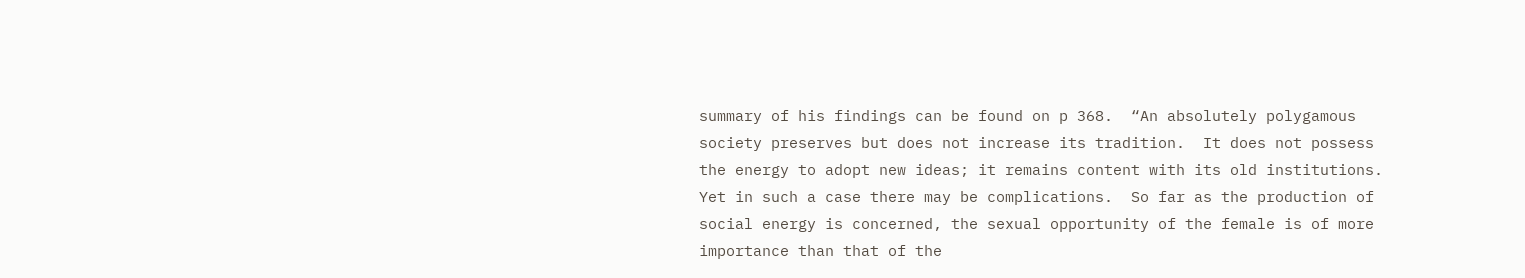summary of his findings can be found on p 368.  “An absolutely polygamous society preserves but does not increase its tradition.  It does not possess the energy to adopt new ideas; it remains content with its old institutions.  Yet in such a case there may be complications.  So far as the production of social energy is concerned, the sexual opportunity of the female is of more importance than that of the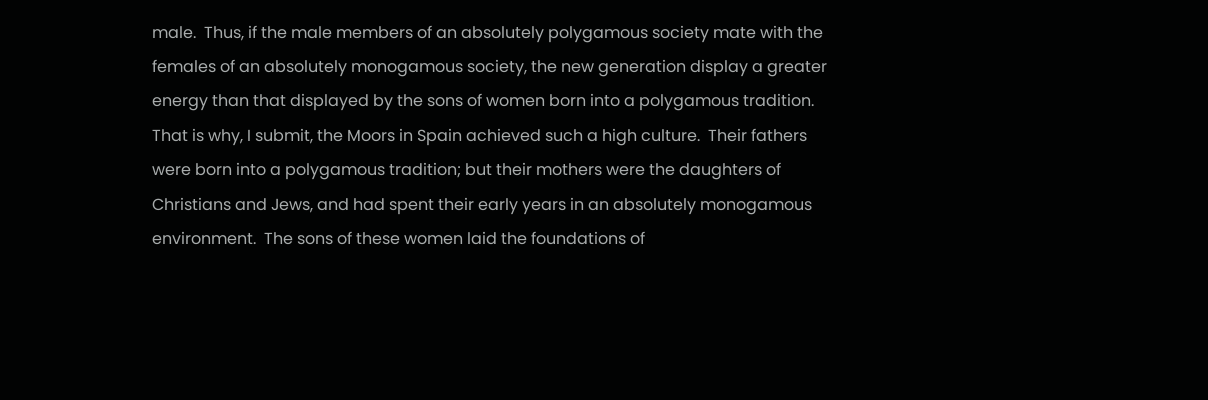male.  Thus, if the male members of an absolutely polygamous society mate with the females of an absolutely monogamous society, the new generation display a greater energy than that displayed by the sons of women born into a polygamous tradition.  That is why, I submit, the Moors in Spain achieved such a high culture.  Their fathers were born into a polygamous tradition; but their mothers were the daughters of Christians and Jews, and had spent their early years in an absolutely monogamous environment.  The sons of these women laid the foundations of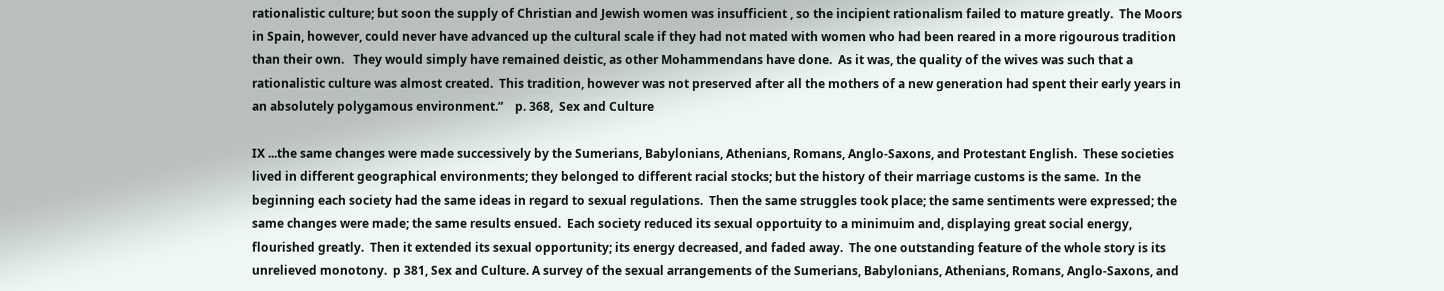rationalistic culture; but soon the supply of Christian and Jewish women was insufficient , so the incipient rationalism failed to mature greatly.  The Moors in Spain, however, could never have advanced up the cultural scale if they had not mated with women who had been reared in a more rigourous tradition than their own.   They would simply have remained deistic, as other Mohammendans have done.  As it was, the quality of the wives was such that a rationalistic culture was almost created.  This tradition, however was not preserved after all the mothers of a new generation had spent their early years in an absolutely polygamous environment.”    p. 368,  Sex and Culture

IX ...the same changes were made successively by the Sumerians, Babylonians, Athenians, Romans, Anglo-Saxons, and Protestant English.  These societies lived in different geographical environments; they belonged to different racial stocks; but the history of their marriage customs is the same.  In the beginning each society had the same ideas in regard to sexual regulations.  Then the same struggles took place; the same sentiments were expressed; the same changes were made; the same results ensued.  Each society reduced its sexual opportuity to a minimuim and, displaying great social energy, flourished greatly.  Then it extended its sexual opportunity; its energy decreased, and faded away.  The one outstanding feature of the whole story is its unrelieved monotony.  p 381, Sex and Culture. A survey of the sexual arrangements of the Sumerians, Babylonians, Athenians, Romans, Anglo-Saxons, and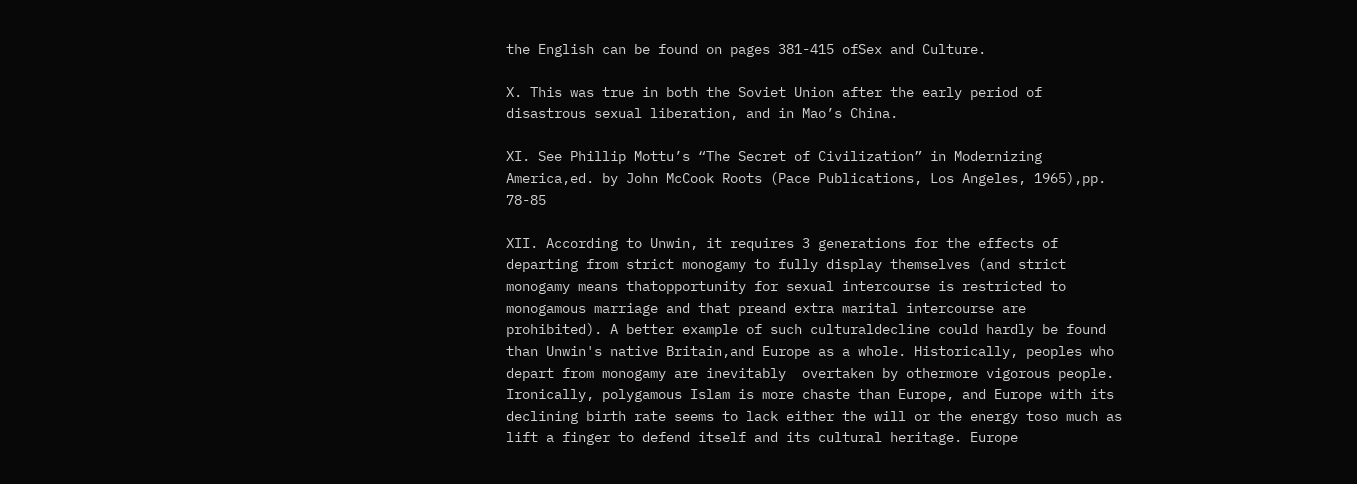the English can be found on pages 381-415 ofSex and Culture.

X. This was true in both the Soviet Union after the early period of disastrous sexual liberation, and in Mao’s China.

XI. See Phillip Mottu’s “The Secret of Civilization” in Modernizing America,ed. by John McCook Roots (Pace Publications, Los Angeles, 1965),pp. 78-85

XII. According to Unwin, it requires 3 generations for the effects of departing from strict monogamy to fully display themselves (and strict monogamy means thatopportunity for sexual intercourse is restricted to monogamous marriage and that preand extra marital intercourse are prohibited). A better example of such culturaldecline could hardly be found than Unwin's native Britain,and Europe as a whole. Historically, peoples who depart from monogamy are inevitably  overtaken by othermore vigorous people. Ironically, polygamous Islam is more chaste than Europe, and Europe with its declining birth rate seems to lack either the will or the energy toso much as lift a finger to defend itself and its cultural heritage. Europe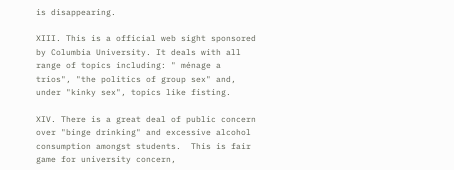is disappearing.

XIII. This is a official web sight sponsored by Columbia University. It deals with all range of topics including: " ménage a trios", "the politics of group sex" and, under "kinky sex", topics like fisting.

XIV. There is a great deal of public concern over "binge drinking" and excessive alcohol consumption amongst students.  This is fair game for university concern,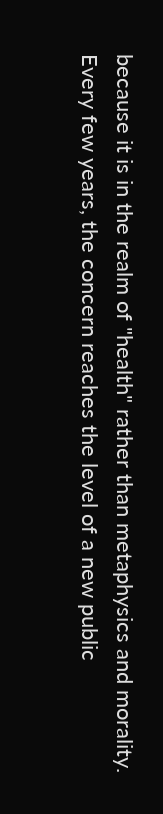because it is in the realm of "health" rather than metaphysics and morality.   Every few years, the concern reaches the level of a new public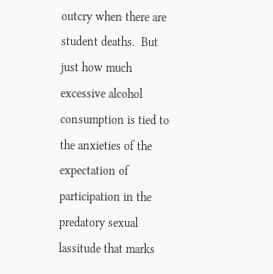outcry when there are student deaths.  But just how much excessive alcohol consumption is tied to the anxieties of the expectation of participation in the predatory sexual lassitude that marks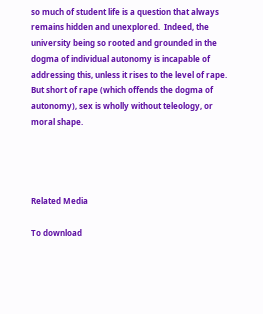so much of student life is a question that always remains hidden and unexplored.  Indeed, the university being so rooted and grounded in the dogma of individual autonomy is incapable of addressing this, unless it rises to the level of rape.  But short of rape (which offends the dogma of autonomy), sex is wholly without teleology, or moral shape.




Related Media

To download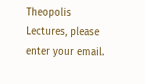Theopolis Lectures, please enter your email.